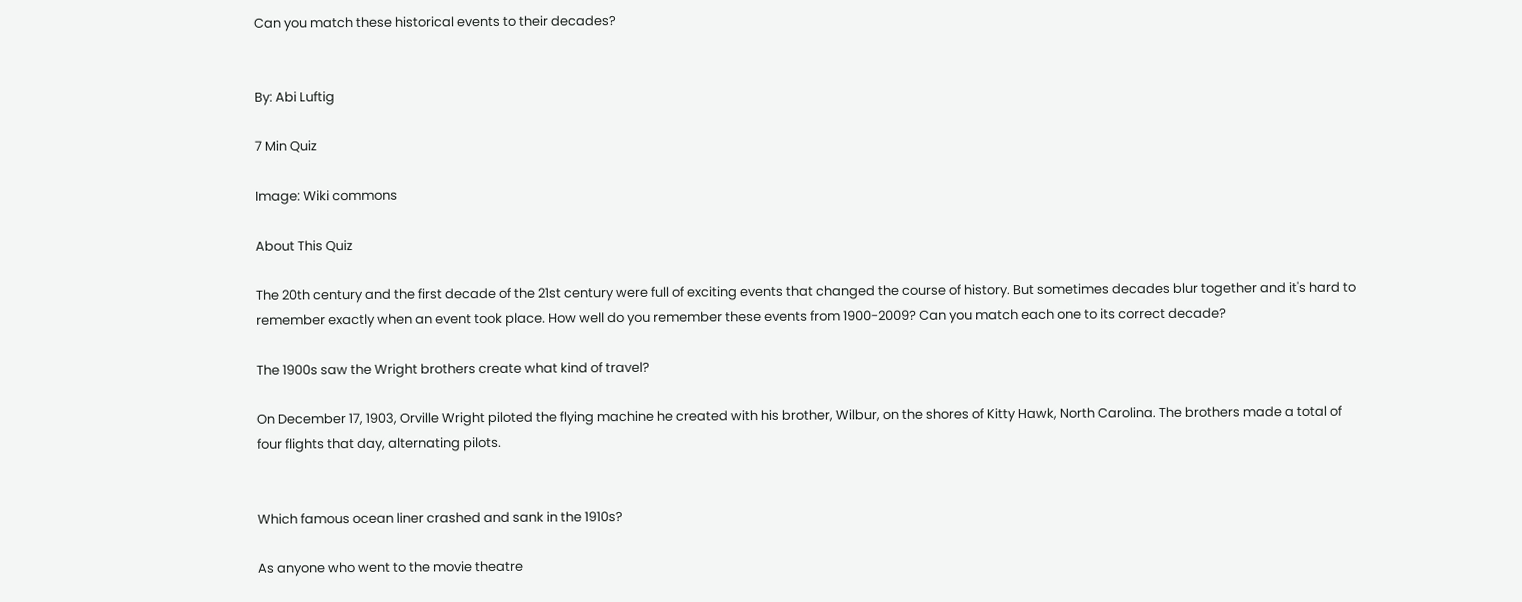Can you match these historical events to their decades?


By: Abi Luftig

7 Min Quiz

Image: Wiki commons

About This Quiz

The 20th century and the first decade of the 21st century were full of exciting events that changed the course of history. But sometimes decades blur together and it's hard to remember exactly when an event took place. How well do you remember these events from 1900-2009? Can you match each one to its correct decade?

The 1900s saw the Wright brothers create what kind of travel?

On December 17, 1903, Orville Wright piloted the flying machine he created with his brother, Wilbur, on the shores of Kitty Hawk, North Carolina. The brothers made a total of four flights that day, alternating pilots.


Which famous ocean liner crashed and sank in the 1910s?

As anyone who went to the movie theatre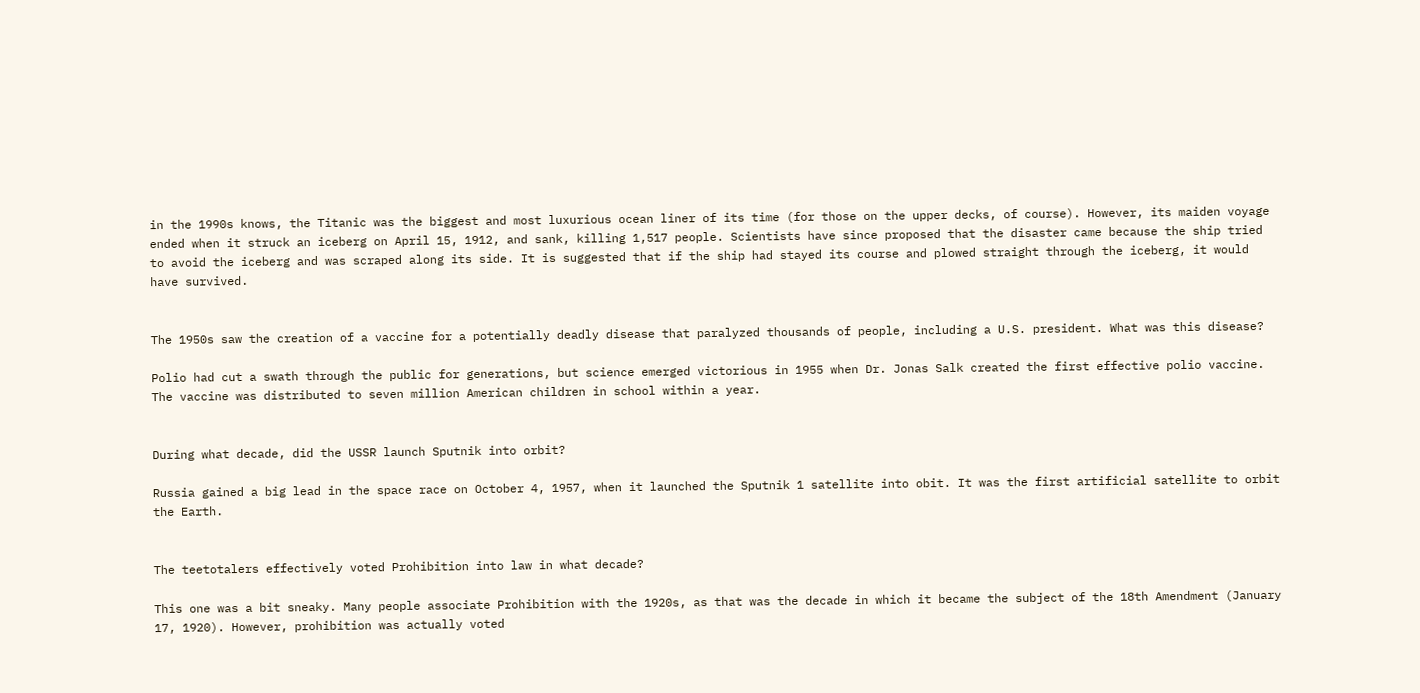in the 1990s knows, the Titanic was the biggest and most luxurious ocean liner of its time (for those on the upper decks, of course). However, its maiden voyage ended when it struck an iceberg on April 15, 1912, and sank, killing 1,517 people. Scientists have since proposed that the disaster came because the ship tried to avoid the iceberg and was scraped along its side. It is suggested that if the ship had stayed its course and plowed straight through the iceberg, it would have survived.


The 1950s saw the creation of a vaccine for a potentially deadly disease that paralyzed thousands of people, including a U.S. president. What was this disease?

Polio had cut a swath through the public for generations, but science emerged victorious in 1955 when Dr. Jonas Salk created the first effective polio vaccine. The vaccine was distributed to seven million American children in school within a year.


During what decade, did the USSR launch Sputnik into orbit?

Russia gained a big lead in the space race on October 4, 1957, when it launched the Sputnik 1 satellite into obit. It was the first artificial satellite to orbit the Earth.


The teetotalers effectively voted Prohibition into law in what decade?

This one was a bit sneaky. Many people associate Prohibition with the 1920s, as that was the decade in which it became the subject of the 18th Amendment (January 17, 1920). However, prohibition was actually voted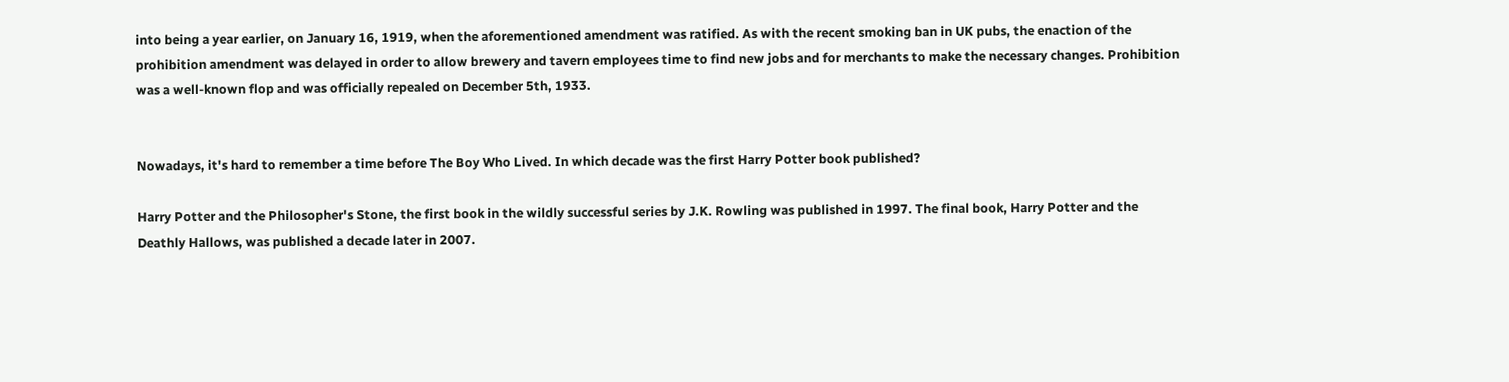into being a year earlier, on January 16, 1919, when the aforementioned amendment was ratified. As with the recent smoking ban in UK pubs, the enaction of the prohibition amendment was delayed in order to allow brewery and tavern employees time to find new jobs and for merchants to make the necessary changes. Prohibition was a well-known flop and was officially repealed on December 5th, 1933.


Nowadays, it's hard to remember a time before The Boy Who Lived. In which decade was the first Harry Potter book published?

Harry Potter and the Philosopher's Stone, the first book in the wildly successful series by J.K. Rowling was published in 1997. The final book, Harry Potter and the Deathly Hallows, was published a decade later in 2007.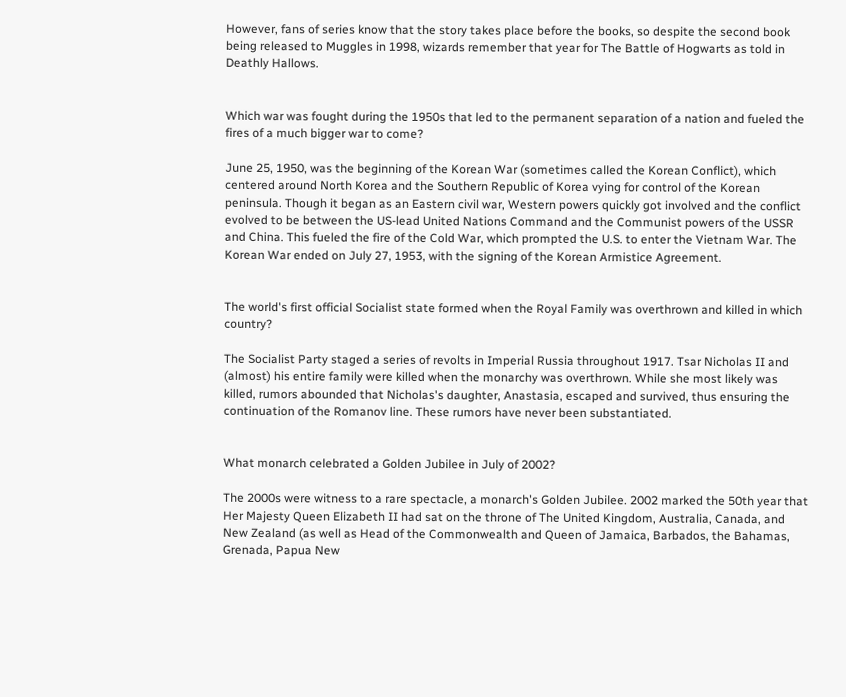However, fans of series know that the story takes place before the books, so despite the second book being released to Muggles in 1998, wizards remember that year for The Battle of Hogwarts as told in Deathly Hallows.


Which war was fought during the 1950s that led to the permanent separation of a nation and fueled the fires of a much bigger war to come?

June 25, 1950, was the beginning of the Korean War (sometimes called the Korean Conflict), which centered around North Korea and the Southern Republic of Korea vying for control of the Korean peninsula. Though it began as an Eastern civil war, Western powers quickly got involved and the conflict evolved to be between the US-lead United Nations Command and the Communist powers of the USSR and China. This fueled the fire of the Cold War, which prompted the U.S. to enter the Vietnam War. The Korean War ended on July 27, 1953, with the signing of the Korean Armistice Agreement.


The world's first official Socialist state formed when the Royal Family was overthrown and killed in which country?

The Socialist Party staged a series of revolts in Imperial Russia throughout 1917. Tsar Nicholas II and (almost) his entire family were killed when the monarchy was overthrown. While she most likely was killed, rumors abounded that Nicholas's daughter, Anastasia, escaped and survived, thus ensuring the continuation of the Romanov line. These rumors have never been substantiated.


What monarch celebrated a Golden Jubilee in July of 2002?

The 2000s were witness to a rare spectacle, a monarch's Golden Jubilee. 2002 marked the 50th year that Her Majesty Queen Elizabeth II had sat on the throne of The United Kingdom, Australia, Canada, and New Zealand (as well as Head of the Commonwealth and Queen of Jamaica, Barbados, the Bahamas, Grenada, Papua New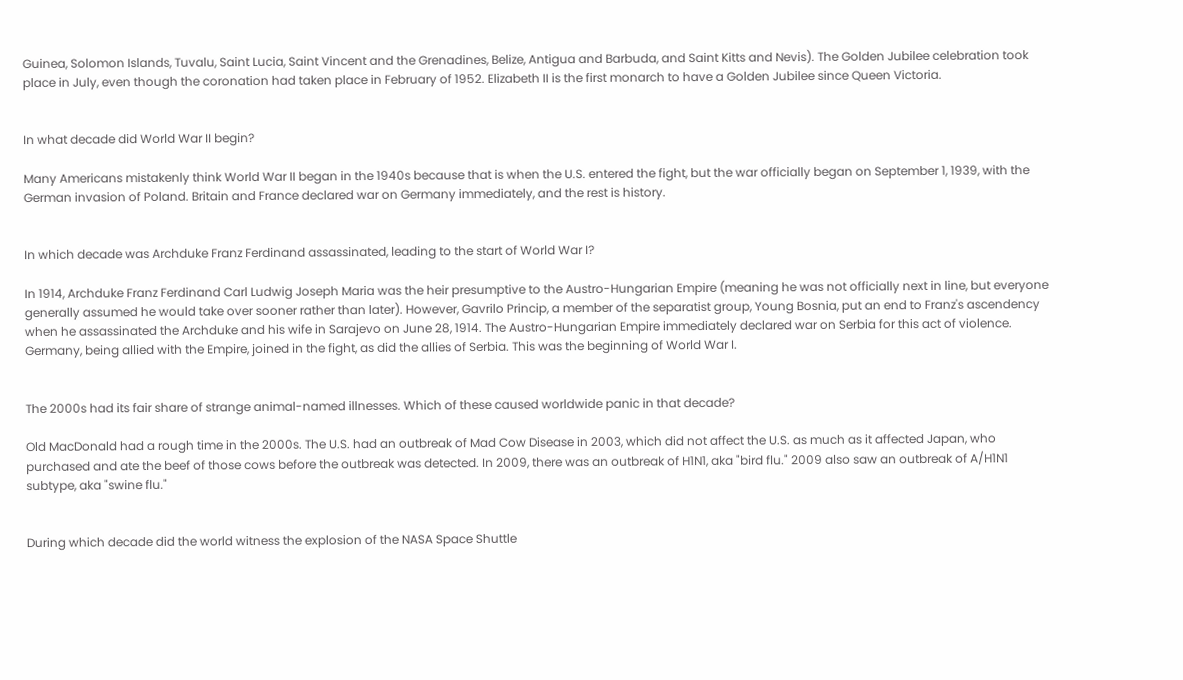Guinea, Solomon Islands, Tuvalu, Saint Lucia, Saint Vincent and the Grenadines, Belize, Antigua and Barbuda, and Saint Kitts and Nevis). The Golden Jubilee celebration took place in July, even though the coronation had taken place in February of 1952. Elizabeth II is the first monarch to have a Golden Jubilee since Queen Victoria.


In what decade did World War II begin?

Many Americans mistakenly think World War II began in the 1940s because that is when the U.S. entered the fight, but the war officially began on September 1, 1939, with the German invasion of Poland. Britain and France declared war on Germany immediately, and the rest is history.


In which decade was Archduke Franz Ferdinand assassinated, leading to the start of World War I?

In 1914, Archduke Franz Ferdinand Carl Ludwig Joseph Maria was the heir presumptive to the Austro-Hungarian Empire (meaning he was not officially next in line, but everyone generally assumed he would take over sooner rather than later). However, Gavrilo Princip, a member of the separatist group, Young Bosnia, put an end to Franz's ascendency when he assassinated the Archduke and his wife in Sarajevo on June 28, 1914. The Austro-Hungarian Empire immediately declared war on Serbia for this act of violence. Germany, being allied with the Empire, joined in the fight, as did the allies of Serbia. This was the beginning of World War I.


The 2000s had its fair share of strange animal-named illnesses. Which of these caused worldwide panic in that decade?

Old MacDonald had a rough time in the 2000s. The U.S. had an outbreak of Mad Cow Disease in 2003, which did not affect the U.S. as much as it affected Japan, who purchased and ate the beef of those cows before the outbreak was detected. In 2009, there was an outbreak of H1N1, aka "bird flu." 2009 also saw an outbreak of A/H1N1 subtype, aka "swine flu."


During which decade did the world witness the explosion of the NASA Space Shuttle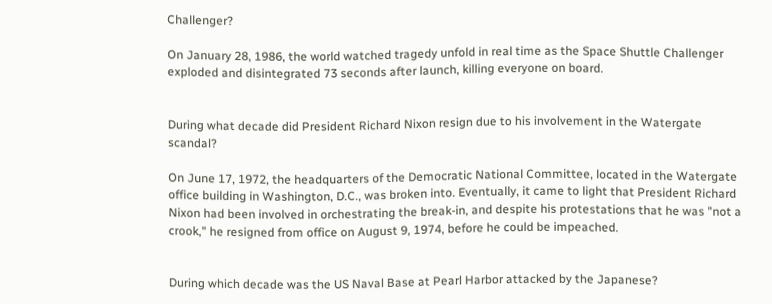Challenger?

On January 28, 1986, the world watched tragedy unfold in real time as the Space Shuttle Challenger exploded and disintegrated 73 seconds after launch, killing everyone on board.


During what decade did President Richard Nixon resign due to his involvement in the Watergate scandal?

On June 17, 1972, the headquarters of the Democratic National Committee, located in the Watergate office building in Washington, D.C., was broken into. Eventually, it came to light that President Richard Nixon had been involved in orchestrating the break-in, and despite his protestations that he was "not a crook," he resigned from office on August 9, 1974, before he could be impeached.


During which decade was the US Naval Base at Pearl Harbor attacked by the Japanese?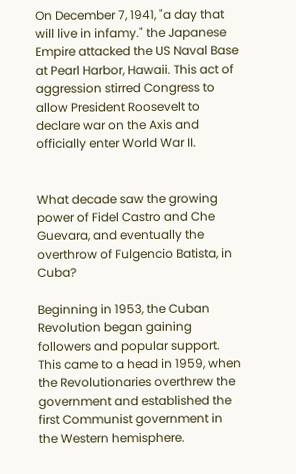On December 7, 1941, "a day that will live in infamy." the Japanese Empire attacked the US Naval Base at Pearl Harbor, Hawaii. This act of aggression stirred Congress to allow President Roosevelt to declare war on the Axis and officially enter World War II.


What decade saw the growing power of Fidel Castro and Che Guevara, and eventually the overthrow of Fulgencio Batista, in Cuba?

Beginning in 1953, the Cuban Revolution began gaining followers and popular support. This came to a head in 1959, when the Revolutionaries overthrew the government and established the first Communist government in the Western hemisphere.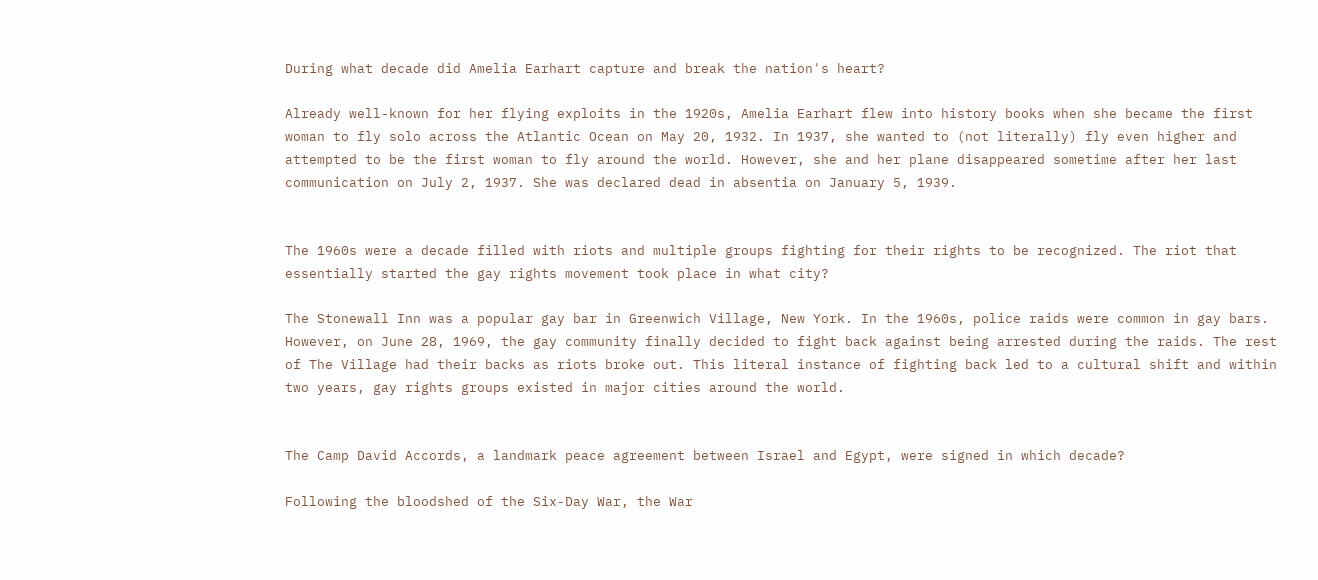During what decade did Amelia Earhart capture and break the nation's heart?

Already well-known for her flying exploits in the 1920s, Amelia Earhart flew into history books when she became the first woman to fly solo across the Atlantic Ocean on May 20, 1932. In 1937, she wanted to (not literally) fly even higher and attempted to be the first woman to fly around the world. However, she and her plane disappeared sometime after her last communication on July 2, 1937. She was declared dead in absentia on January 5, 1939.


The 1960s were a decade filled with riots and multiple groups fighting for their rights to be recognized. The riot that essentially started the gay rights movement took place in what city?

The Stonewall Inn was a popular gay bar in Greenwich Village, New York. In the 1960s, police raids were common in gay bars. However, on June 28, 1969, the gay community finally decided to fight back against being arrested during the raids. The rest of The Village had their backs as riots broke out. This literal instance of fighting back led to a cultural shift and within two years, gay rights groups existed in major cities around the world.


The Camp David Accords, a landmark peace agreement between Israel and Egypt, were signed in which decade?

Following the bloodshed of the Six-Day War, the War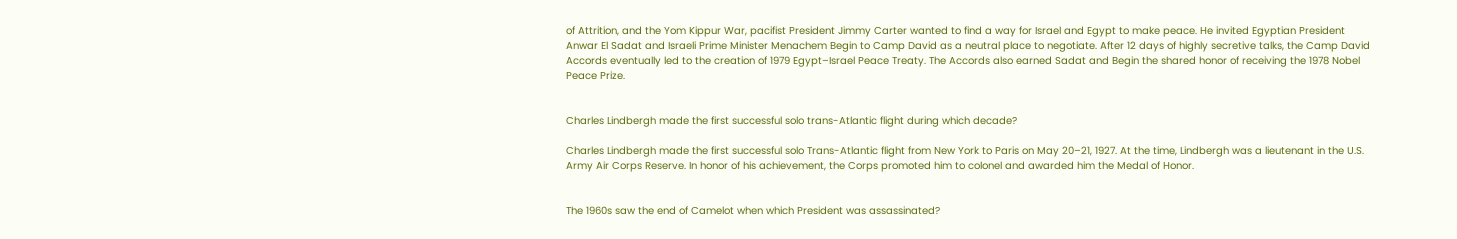of Attrition, and the Yom Kippur War, pacifist President Jimmy Carter wanted to find a way for Israel and Egypt to make peace. He invited Egyptian President Anwar El Sadat and Israeli Prime Minister Menachem Begin to Camp David as a neutral place to negotiate. After 12 days of highly secretive talks, the Camp David Accords eventually led to the creation of 1979 Egypt–Israel Peace Treaty. The Accords also earned Sadat and Begin the shared honor of receiving the 1978 Nobel Peace Prize.


Charles Lindbergh made the first successful solo trans-Atlantic flight during which decade?

Charles Lindbergh made the first successful solo Trans-Atlantic flight from New York to Paris on May 20–21, 1927. At the time, Lindbergh was a lieutenant in the U.S. Army Air Corps Reserve. In honor of his achievement, the Corps promoted him to colonel and awarded him the Medal of Honor.


The 1960s saw the end of Camelot when which President was assassinated?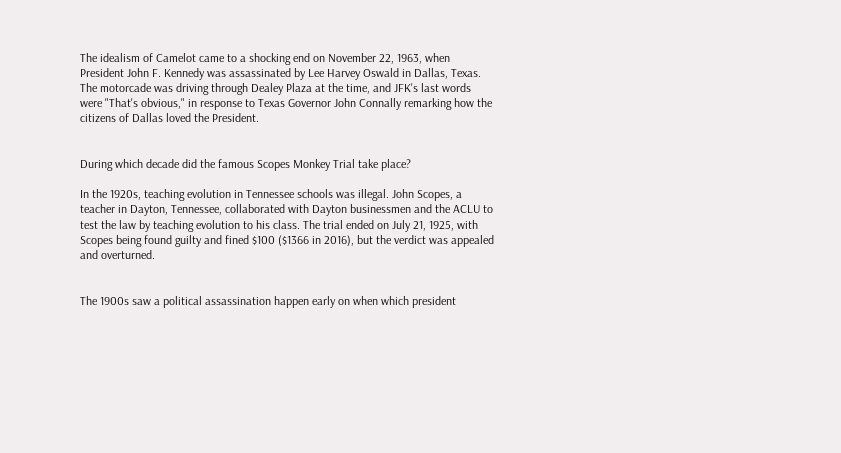The idealism of Camelot came to a shocking end on November 22, 1963, when President John F. Kennedy was assassinated by Lee Harvey Oswald in Dallas, Texas. The motorcade was driving through Dealey Plaza at the time, and JFK's last words were "That's obvious," in response to Texas Governor John Connally remarking how the citizens of Dallas loved the President.


During which decade did the famous Scopes Monkey Trial take place?

In the 1920s, teaching evolution in Tennessee schools was illegal. John Scopes, a teacher in Dayton, Tennessee, collaborated with Dayton businessmen and the ACLU to test the law by teaching evolution to his class. The trial ended on July 21, 1925, with Scopes being found guilty and fined $100 ($1366 in 2016), but the verdict was appealed and overturned.


The 1900s saw a political assassination happen early on when which president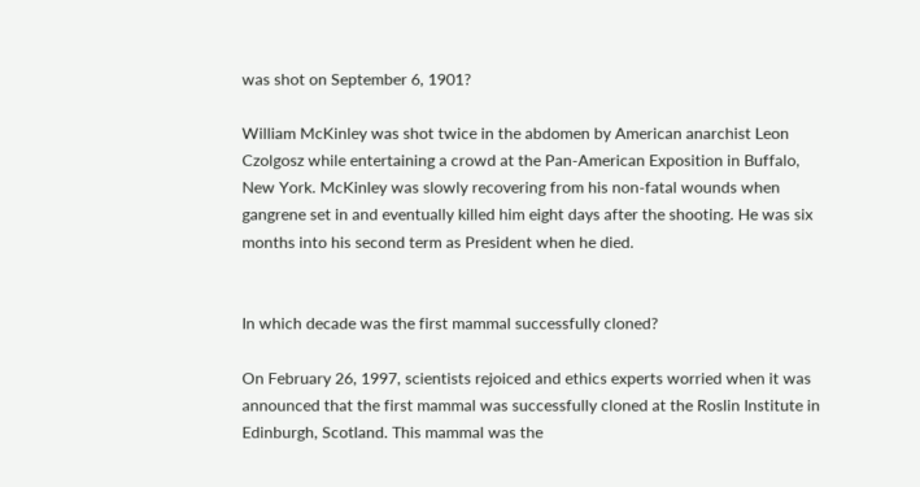was shot on September 6, 1901?

William McKinley was shot twice in the abdomen by American anarchist Leon Czolgosz while entertaining a crowd at the Pan-American Exposition in Buffalo, New York. McKinley was slowly recovering from his non-fatal wounds when gangrene set in and eventually killed him eight days after the shooting. He was six months into his second term as President when he died.


In which decade was the first mammal successfully cloned?

On February 26, 1997, scientists rejoiced and ethics experts worried when it was announced that the first mammal was successfully cloned at the Roslin Institute in Edinburgh, Scotland. This mammal was the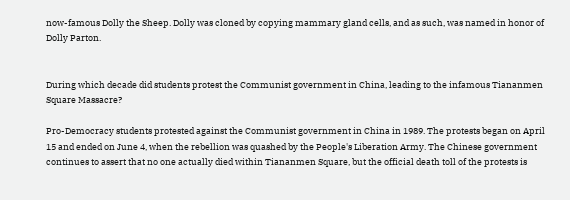now-famous Dolly the Sheep. Dolly was cloned by copying mammary gland cells, and as such, was named in honor of Dolly Parton.


During which decade did students protest the Communist government in China, leading to the infamous Tiananmen Square Massacre?

Pro-Democracy students protested against the Communist government in China in 1989. The protests began on April 15 and ended on June 4, when the rebellion was quashed by the People's Liberation Army. The Chinese government continues to assert that no one actually died within Tiananmen Square, but the official death toll of the protests is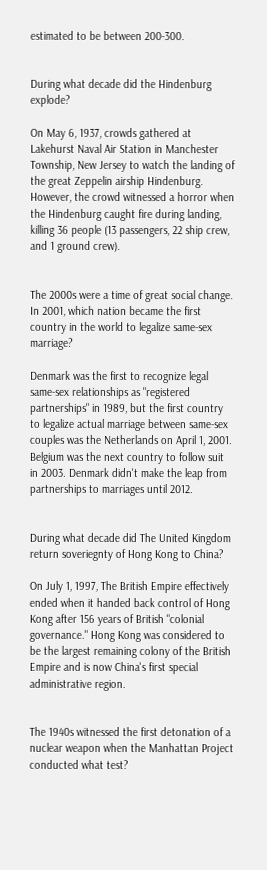estimated to be between 200-300.


During what decade did the Hindenburg explode?

On May 6, 1937, crowds gathered at Lakehurst Naval Air Station in Manchester Township, New Jersey to watch the landing of the great Zeppelin airship Hindenburg. However, the crowd witnessed a horror when the Hindenburg caught fire during landing, killing 36 people (13 passengers, 22 ship crew, and 1 ground crew).


The 2000s were a time of great social change. In 2001, which nation became the first country in the world to legalize same-sex marriage?

Denmark was the first to recognize legal same-sex relationships as "registered partnerships" in 1989, but the first country to legalize actual marriage between same-sex couples was the Netherlands on April 1, 2001. Belgium was the next country to follow suit in 2003. Denmark didn't make the leap from partnerships to marriages until 2012.


During what decade did The United Kingdom return soveriegnty of Hong Kong to China?

On July 1, 1997, The British Empire effectively ended when it handed back control of Hong Kong after 156 years of British "colonial governance." Hong Kong was considered to be the largest remaining colony of the British Empire and is now China's first special administrative region.


The 1940s witnessed the first detonation of a nuclear weapon when the Manhattan Project conducted what test?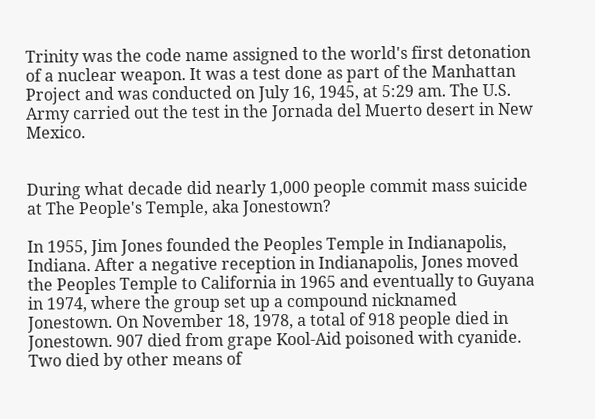Trinity was the code name assigned to the world's first detonation of a nuclear weapon. It was a test done as part of the Manhattan Project and was conducted on July 16, 1945, at 5:29 am. The U.S. Army carried out the test in the Jornada del Muerto desert in New Mexico.


During what decade did nearly 1,000 people commit mass suicide at The People's Temple, aka Jonestown?

In 1955, Jim Jones founded the Peoples Temple in Indianapolis, Indiana. After a negative reception in Indianapolis, Jones moved the Peoples Temple to California in 1965 and eventually to Guyana in 1974, where the group set up a compound nicknamed Jonestown. On November 18, 1978, a total of 918 people died in Jonestown. 907 died from grape Kool-Aid poisoned with cyanide. Two died by other means of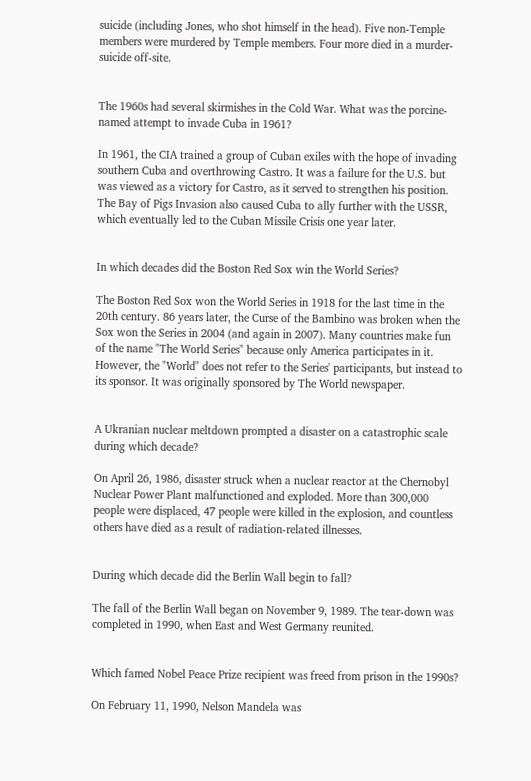suicide (including Jones, who shot himself in the head). Five non-Temple members were murdered by Temple members. Four more died in a murder-suicide off-site.


The 1960s had several skirmishes in the Cold War. What was the porcine-named attempt to invade Cuba in 1961?

In 1961, the CIA trained a group of Cuban exiles with the hope of invading southern Cuba and overthrowing Castro. It was a failure for the U.S. but was viewed as a victory for Castro, as it served to strengthen his position. The Bay of Pigs Invasion also caused Cuba to ally further with the USSR, which eventually led to the Cuban Missile Crisis one year later.


In which decades did the Boston Red Sox win the World Series?

The Boston Red Sox won the World Series in 1918 for the last time in the 20th century. 86 years later, the Curse of the Bambino was broken when the Sox won the Series in 2004 (and again in 2007). Many countries make fun of the name "The World Series" because only America participates in it. However, the "World" does not refer to the Series' participants, but instead to its sponsor. It was originally sponsored by The World newspaper.


A Ukranian nuclear meltdown prompted a disaster on a catastrophic scale during which decade?

On April 26, 1986, disaster struck when a nuclear reactor at the Chernobyl Nuclear Power Plant malfunctioned and exploded. More than 300,000 people were displaced, 47 people were killed in the explosion, and countless others have died as a result of radiation-related illnesses.


During which decade did the Berlin Wall begin to fall?

The fall of the Berlin Wall began on November 9, 1989. The tear-down was completed in 1990, when East and West Germany reunited.


Which famed Nobel Peace Prize recipient was freed from prison in the 1990s?

On February 11, 1990, Nelson Mandela was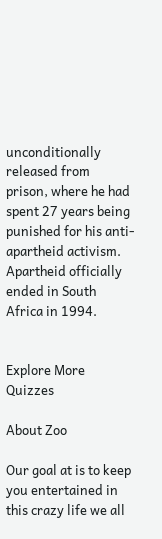unconditionally released from prison, where he had spent 27 years being punished for his anti-apartheid activism. Apartheid officially ended in South Africa in 1994.


Explore More Quizzes

About Zoo

Our goal at is to keep you entertained in this crazy life we all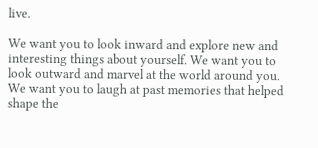live.

We want you to look inward and explore new and interesting things about yourself. We want you to look outward and marvel at the world around you. We want you to laugh at past memories that helped shape the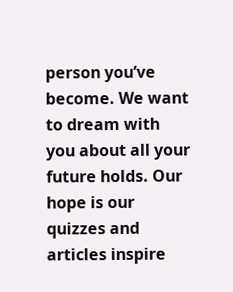person you’ve become. We want to dream with you about all your future holds. Our hope is our quizzes and articles inspire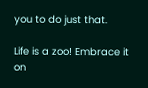you to do just that.

Life is a zoo! Embrace it on